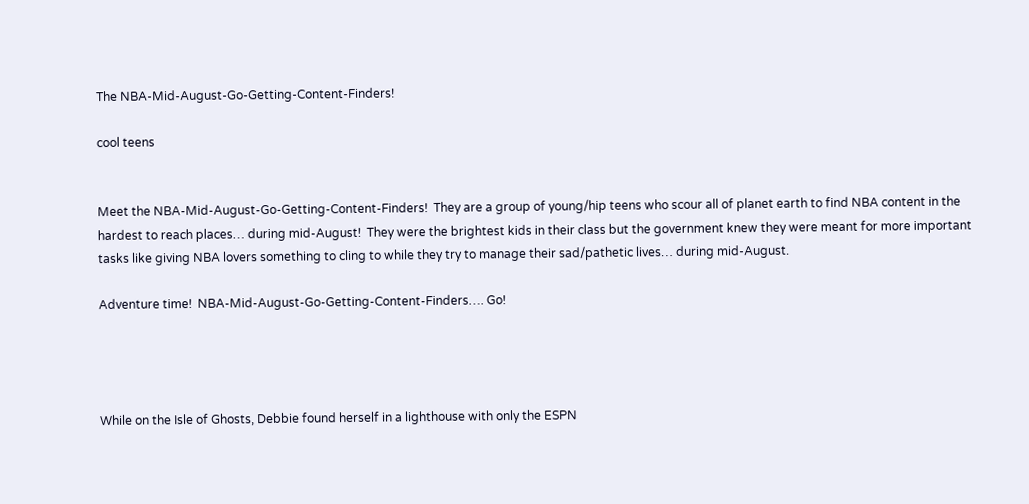The NBA-Mid-August-Go-Getting-Content-Finders!

cool teens


Meet the NBA-Mid-August-Go-Getting-Content-Finders!  They are a group of young/hip teens who scour all of planet earth to find NBA content in the hardest to reach places… during mid-August!  They were the brightest kids in their class but the government knew they were meant for more important tasks like giving NBA lovers something to cling to while they try to manage their sad/pathetic lives… during mid-August.

Adventure time!  NBA-Mid-August-Go-Getting-Content-Finders…. Go!




While on the Isle of Ghosts, Debbie found herself in a lighthouse with only the ESPN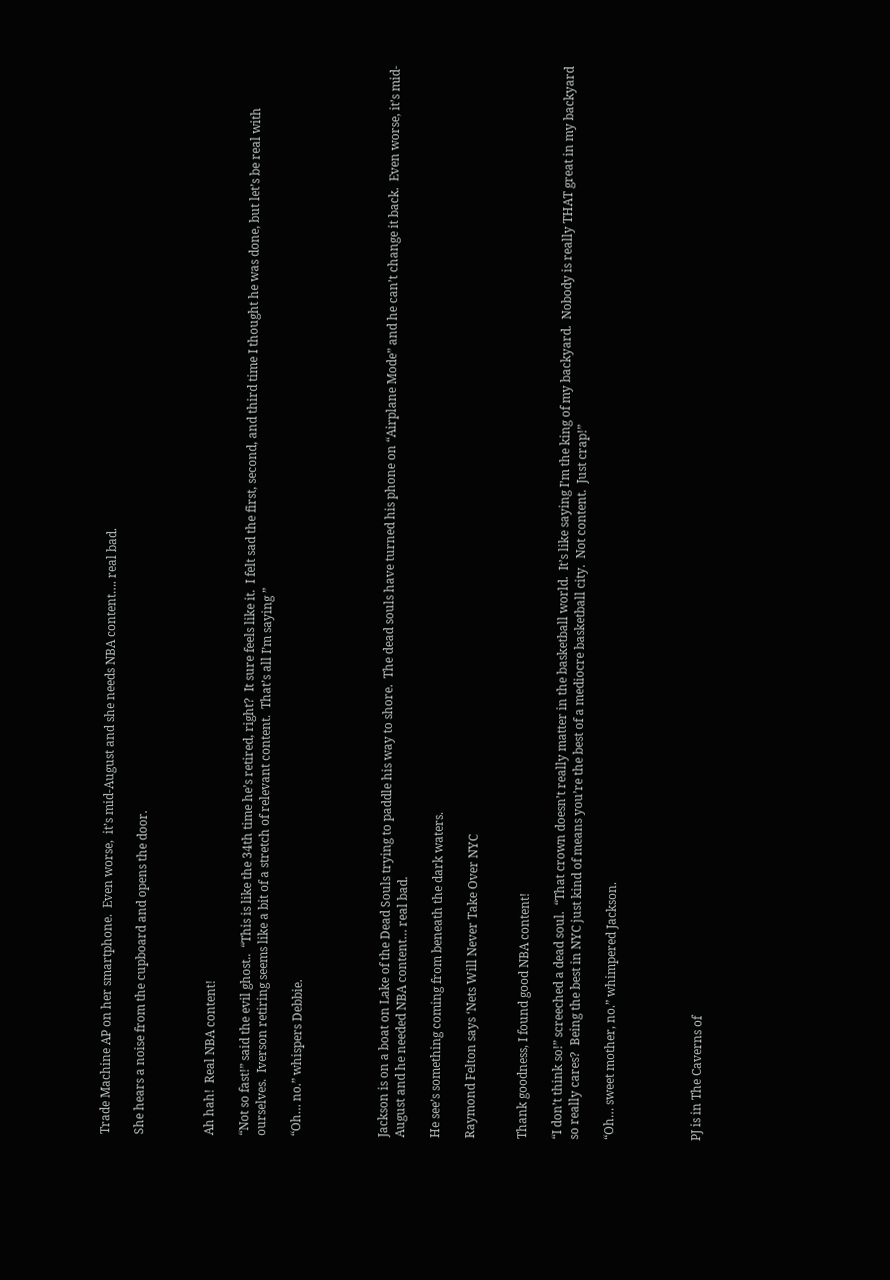Trade Machine AP on her smartphone.  Even worse,  it’s mid-August and she needs NBA content…. real bad.

She hears a noise from the cupboard and opens the door.



Ah hah!  Real NBA content!

“Not so fast!” said the evil ghost..  “This is like the 34th time he’s retired, right?  It sure feels like it.  I felt sad the first, second, and third time I thought he was done, but let’s be real with ourselves.  Iverson retiring seems like a bit of a stretch of relevant content.  That’s all I’m saying ”

“Oh… no.” whispers Debbie.




Jackson is on a boat on Lake of the Dead Souls trying to paddle his way to shore.  The dead souls have turned his phone on “Airplane Mode” and he can’t change it back.  Even worse, it’s mid-August and he needed NBA content… real bad.

He see’s something coming from beneath the dark waters.

Raymond Felton says ‘Nets Will Never Take Over NYC


Thank goodness, I found good NBA content!

“I don’t think so!” screeched a dead soul.  “That crown doesn’t really matter in the basketball world.  It’s like saying I’m the king of my backyard.  Nobody is really THAT great in my backyard so really cares?  Being the best in NYC just kind of means you’re the best of a mediocre basketball city.  Not content.  Just crap!”

“Oh… sweet mother, no.” whimpered Jackson.




PJ is in The Caverns of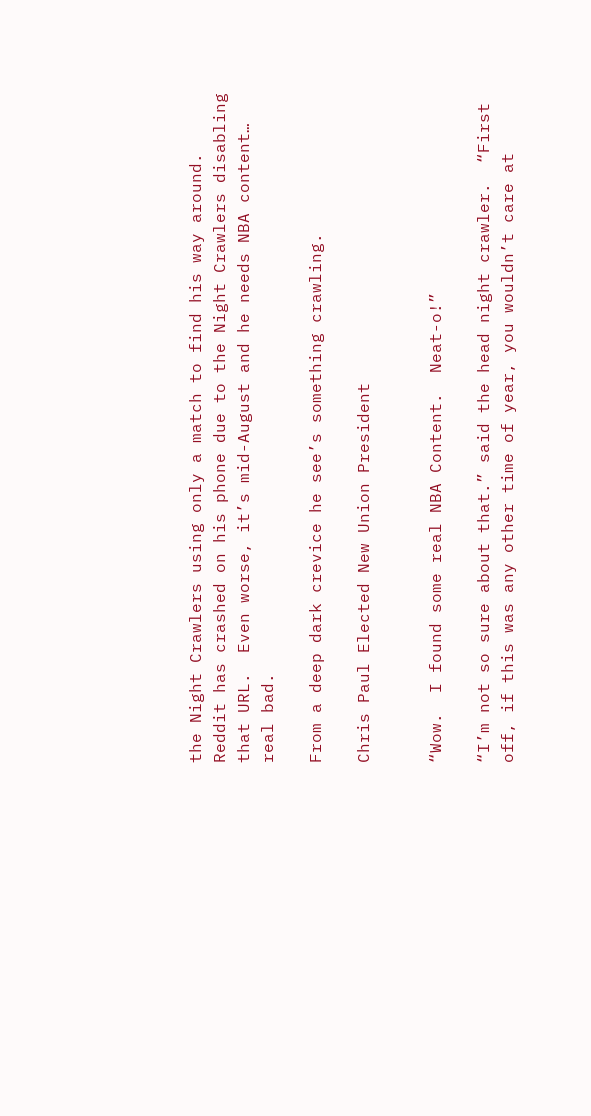the Night Crawlers using only a match to find his way around.  Reddit has crashed on his phone due to the Night Crawlers disabling that URL.  Even worse, it’s mid-August and he needs NBA content… real bad.

From a deep dark crevice he see’s something crawling.

Chris Paul Elected New Union President


“Wow.  I found some real NBA Content.  Neat-o!”

“I’m not so sure about that.” said the head night crawler.  “First off, if this was any other time of year, you wouldn’t care at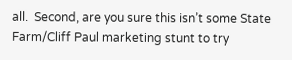all.  Second, are you sure this isn’t some State Farm/Cliff Paul marketing stunt to try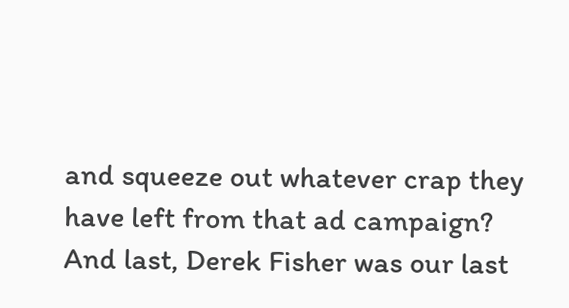and squeeze out whatever crap they have left from that ad campaign?  And last, Derek Fisher was our last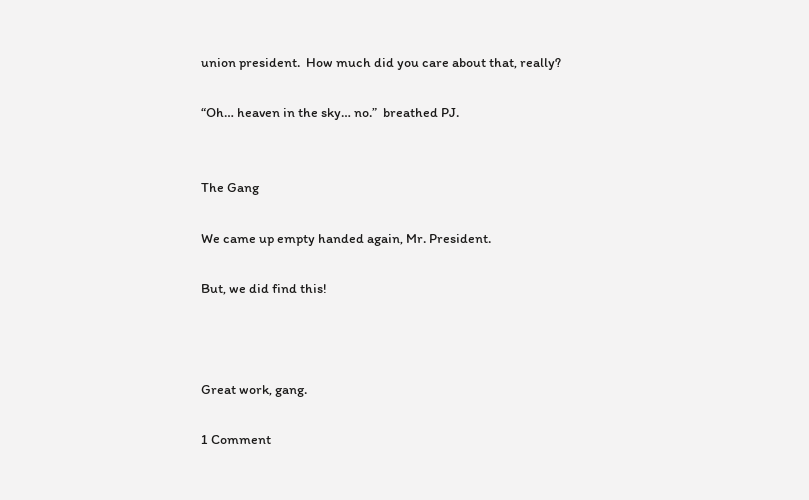union president.  How much did you care about that, really?

“Oh… heaven in the sky… no.”  breathed PJ.


The Gang

We came up empty handed again, Mr. President.

But, we did find this!



Great work, gang.

1 Comment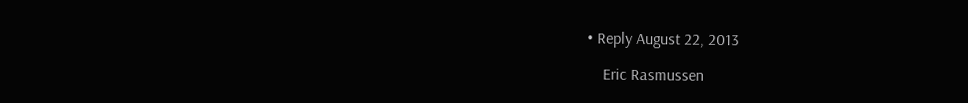• Reply August 22, 2013

    Eric Rasmussen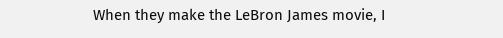When they make the LeBron James movie, I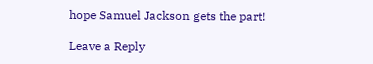hope Samuel Jackson gets the part!

Leave a Reply